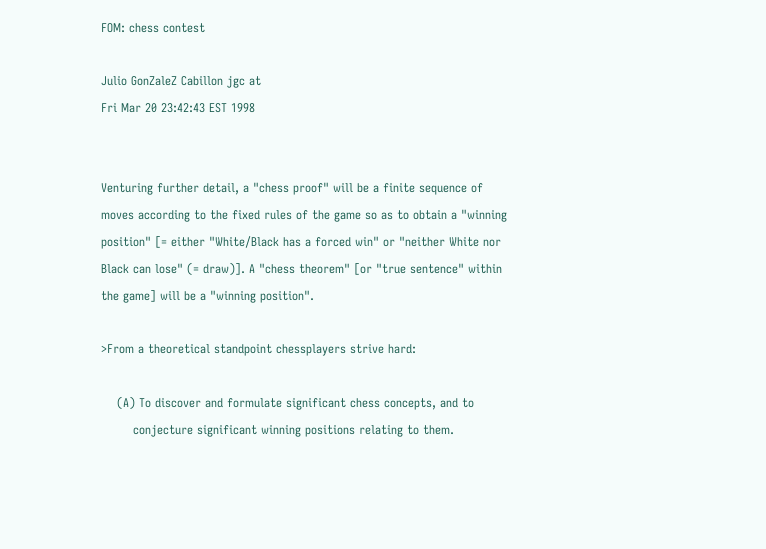FOM: chess contest

Julio GonZaleZ Cabillon jgc at
Fri Mar 20 23:42:43 EST 1998


Venturing further detail, a "chess proof" will be a finite sequence of
moves according to the fixed rules of the game so as to obtain a "winning
position" [= either "White/Black has a forced win" or "neither White nor
Black can lose" (= draw)]. A "chess theorem" [or "true sentence" within
the game] will be a "winning position".

>From a theoretical standpoint chessplayers strive hard:

    (A) To discover and formulate significant chess concepts, and to
        conjecture significant winning positions relating to them.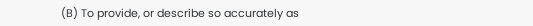(B) To provide, or describe so accurately as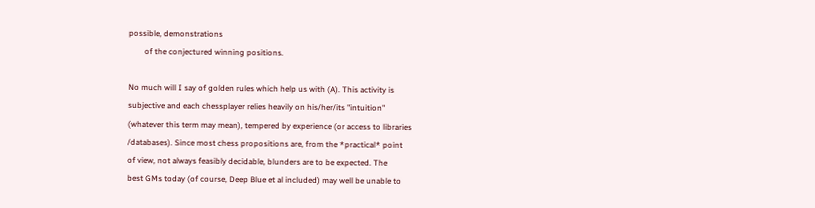possible, demonstrations
        of the conjectured winning positions.

No much will I say of golden rules which help us with (A). This activity is
subjective and each chessplayer relies heavily on his/her/its "intuition"
(whatever this term may mean), tempered by experience (or access to libraries
/databases). Since most chess propositions are, from the *practical* point
of view, not always feasibly decidable, blunders are to be expected. The
best GMs today (of course, Deep Blue et al included) may well be unable to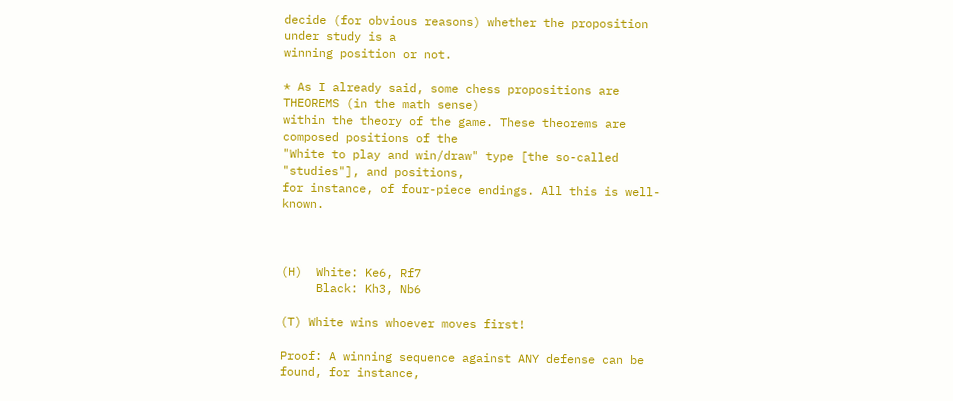decide (for obvious reasons) whether the proposition under study is a
winning position or not.

* As I already said, some chess propositions are THEOREMS (in the math sense)
within the theory of the game. These theorems are composed positions of the
"White to play and win/draw" type [the so-called "studies"], and positions,
for instance, of four-piece endings. All this is well-known.



(H)  White: Ke6, Rf7
     Black: Kh3, Nb6

(T) White wins whoever moves first!

Proof: A winning sequence against ANY defense can be found, for instance,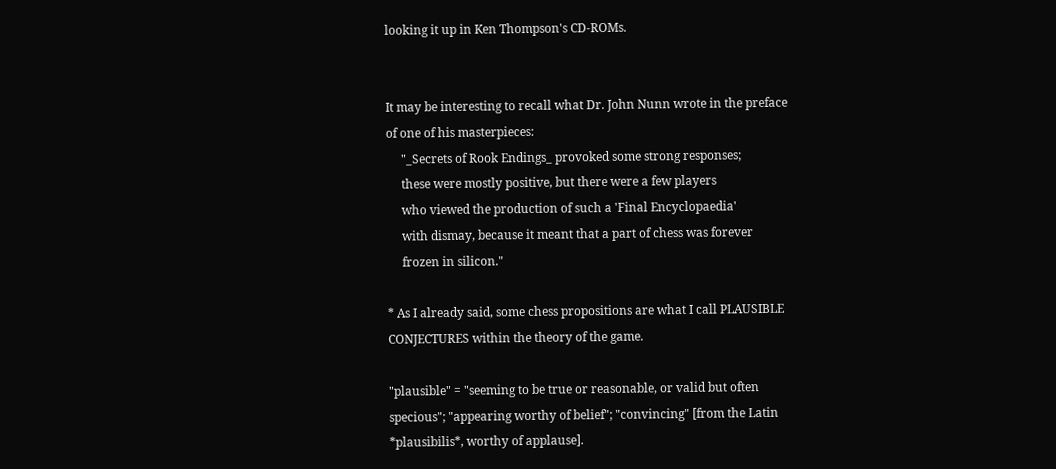looking it up in Ken Thompson's CD-ROMs.


It may be interesting to recall what Dr. John Nunn wrote in the preface
of one of his masterpieces:
     "_Secrets of Rook Endings_ provoked some strong responses;
     these were mostly positive, but there were a few players
     who viewed the production of such a 'Final Encyclopaedia'
     with dismay, because it meant that a part of chess was forever
     frozen in silicon."

* As I already said, some chess propositions are what I call PLAUSIBLE
CONJECTURES within the theory of the game.

"plausible" = "seeming to be true or reasonable, or valid but often
specious"; "appearing worthy of belief"; "convincing" [from the Latin
*plausibilis*, worthy of applause].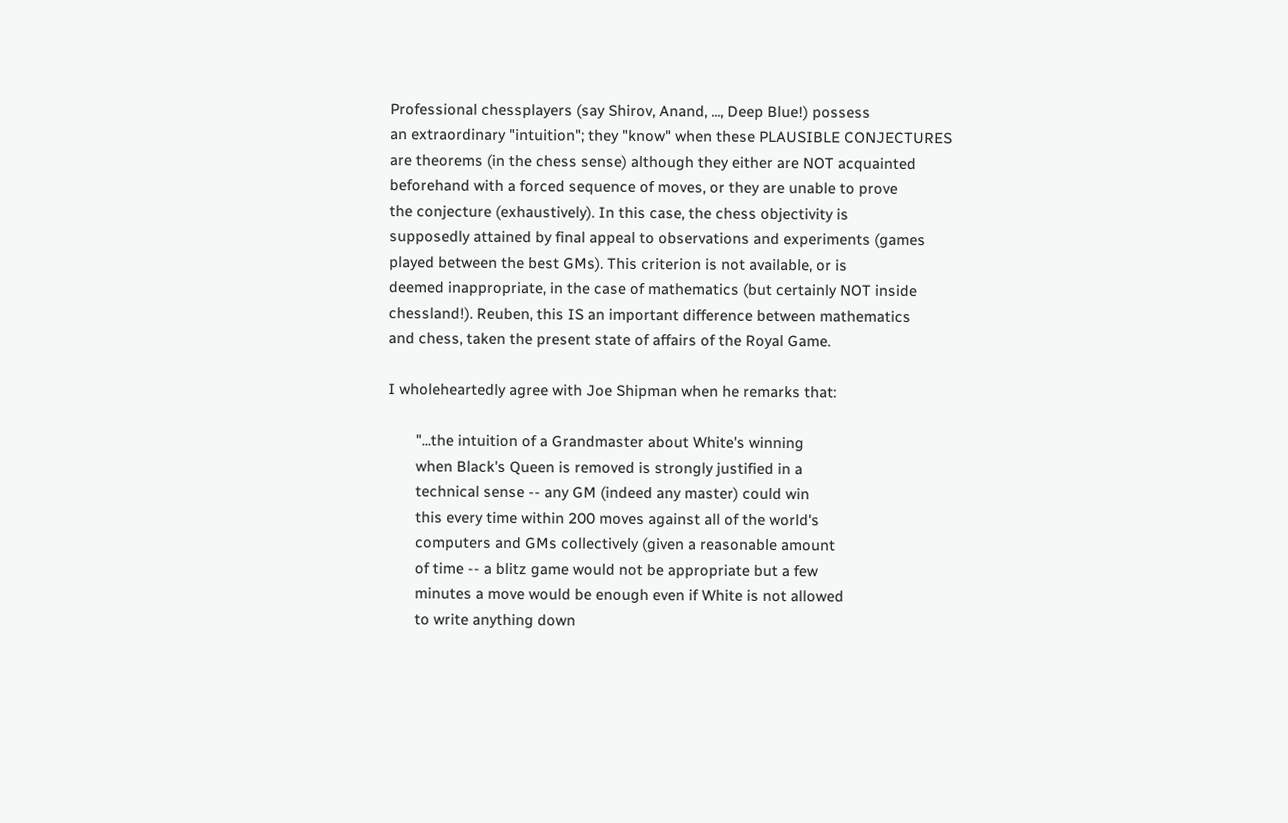Professional chessplayers (say Shirov, Anand, ..., Deep Blue!) possess
an extraordinary "intuition"; they "know" when these PLAUSIBLE CONJECTURES
are theorems (in the chess sense) although they either are NOT acquainted
beforehand with a forced sequence of moves, or they are unable to prove
the conjecture (exhaustively). In this case, the chess objectivity is
supposedly attained by final appeal to observations and experiments (games
played between the best GMs). This criterion is not available, or is
deemed inappropriate, in the case of mathematics (but certainly NOT inside
chessland!). Reuben, this IS an important difference between mathematics
and chess, taken the present state of affairs of the Royal Game.

I wholeheartedly agree with Joe Shipman when he remarks that:

       "...the intuition of a Grandmaster about White's winning
       when Black's Queen is removed is strongly justified in a
       technical sense -- any GM (indeed any master) could win
       this every time within 200 moves against all of the world's
       computers and GMs collectively (given a reasonable amount
       of time -- a blitz game would not be appropriate but a few
       minutes a move would be enough even if White is not allowed
       to write anything down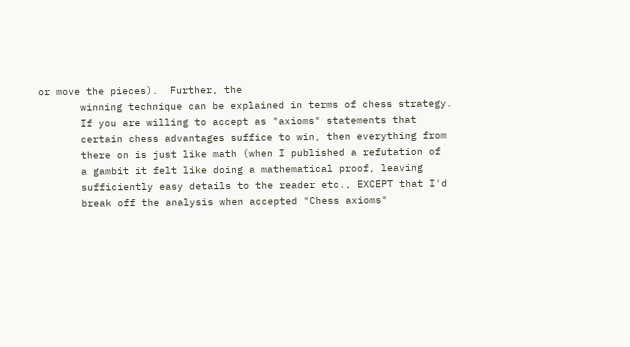or move the pieces).  Further, the
       winning technique can be explained in terms of chess strategy.
       If you are willing to accept as "axioms" statements that
       certain chess advantages suffice to win, then everything from
       there on is just like math (when I published a refutation of
       a gambit it felt like doing a mathematical proof, leaving
       sufficiently easy details to the reader etc., EXCEPT that I'd
       break off the analysis when accepted "Chess axioms"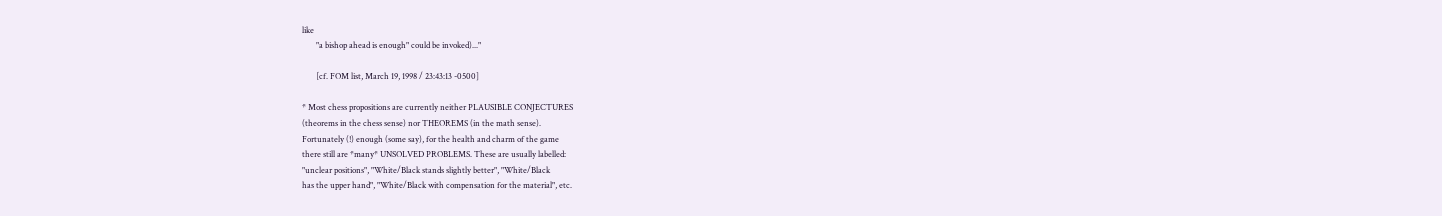like
       "a bishop ahead is enough" could be invoked)..."

       [cf. FOM list, March 19, 1998 / 23:43:13 -0500]

* Most chess propositions are currently neither PLAUSIBLE CONJECTURES
(theorems in the chess sense) nor THEOREMS (in the math sense).
Fortunately (!) enough (some say), for the health and charm of the game
there still are *many* UNSOLVED PROBLEMS. These are usually labelled:
"unclear positions", "White/Black stands slightly better", "White/Black
has the upper hand", "White/Black with compensation for the material", etc.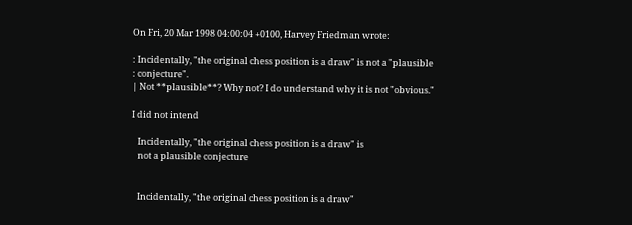On Fri, 20 Mar 1998 04:00:04 +0100, Harvey Friedman wrote:

: Incidentally, "the original chess position is a draw" is not a "plausible
: conjecture".
| Not **plausible**? Why not? I do understand why it is not "obvious."

I did not intend

   Incidentally, "the original chess position is a draw" is
   not a plausible conjecture


   Incidentally, "the original chess position is a draw"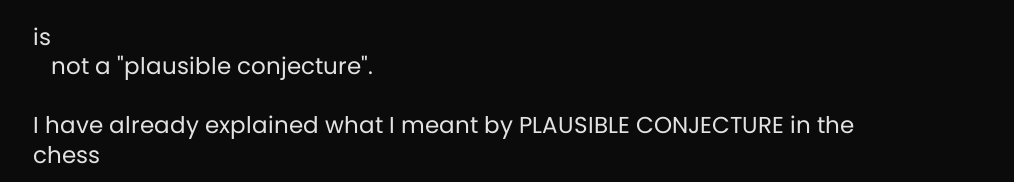is
   not a "plausible conjecture".

I have already explained what I meant by PLAUSIBLE CONJECTURE in the
chess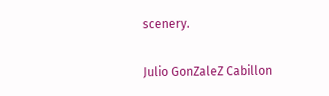scenery.

Julio GonZaleZ Cabillon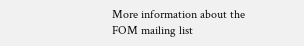More information about the FOM mailing list